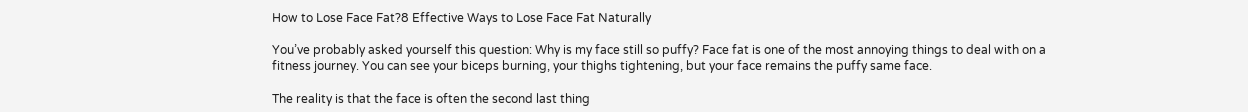How to Lose Face Fat?8 Effective Ways to Lose Face Fat Naturally

You’ve probably asked yourself this question: Why is my face still so puffy? Face fat is one of the most annoying things to deal with on a fitness journey. You can see your biceps burning, your thighs tightening, but your face remains the puffy same face.

The reality is that the face is often the second last thing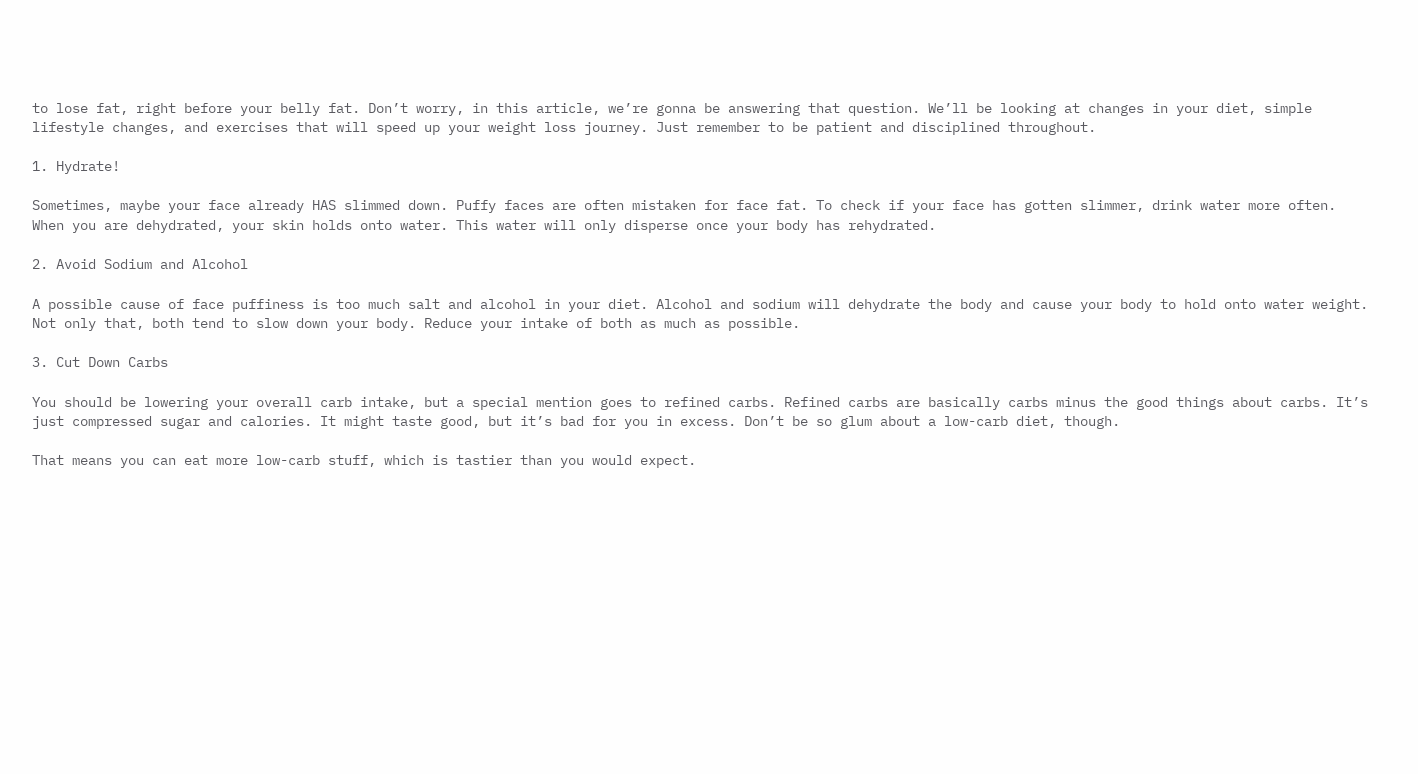to lose fat, right before your belly fat. Don’t worry, in this article, we’re gonna be answering that question. We’ll be looking at changes in your diet, simple lifestyle changes, and exercises that will speed up your weight loss journey. Just remember to be patient and disciplined throughout.

1. Hydrate!

Sometimes, maybe your face already HAS slimmed down. Puffy faces are often mistaken for face fat. To check if your face has gotten slimmer, drink water more often. When you are dehydrated, your skin holds onto water. This water will only disperse once your body has rehydrated.

2. Avoid Sodium and Alcohol

A possible cause of face puffiness is too much salt and alcohol in your diet. Alcohol and sodium will dehydrate the body and cause your body to hold onto water weight. Not only that, both tend to slow down your body. Reduce your intake of both as much as possible.

3. Cut Down Carbs

You should be lowering your overall carb intake, but a special mention goes to refined carbs. Refined carbs are basically carbs minus the good things about carbs. It’s just compressed sugar and calories. It might taste good, but it’s bad for you in excess. Don’t be so glum about a low-carb diet, though.

That means you can eat more low-carb stuff, which is tastier than you would expect.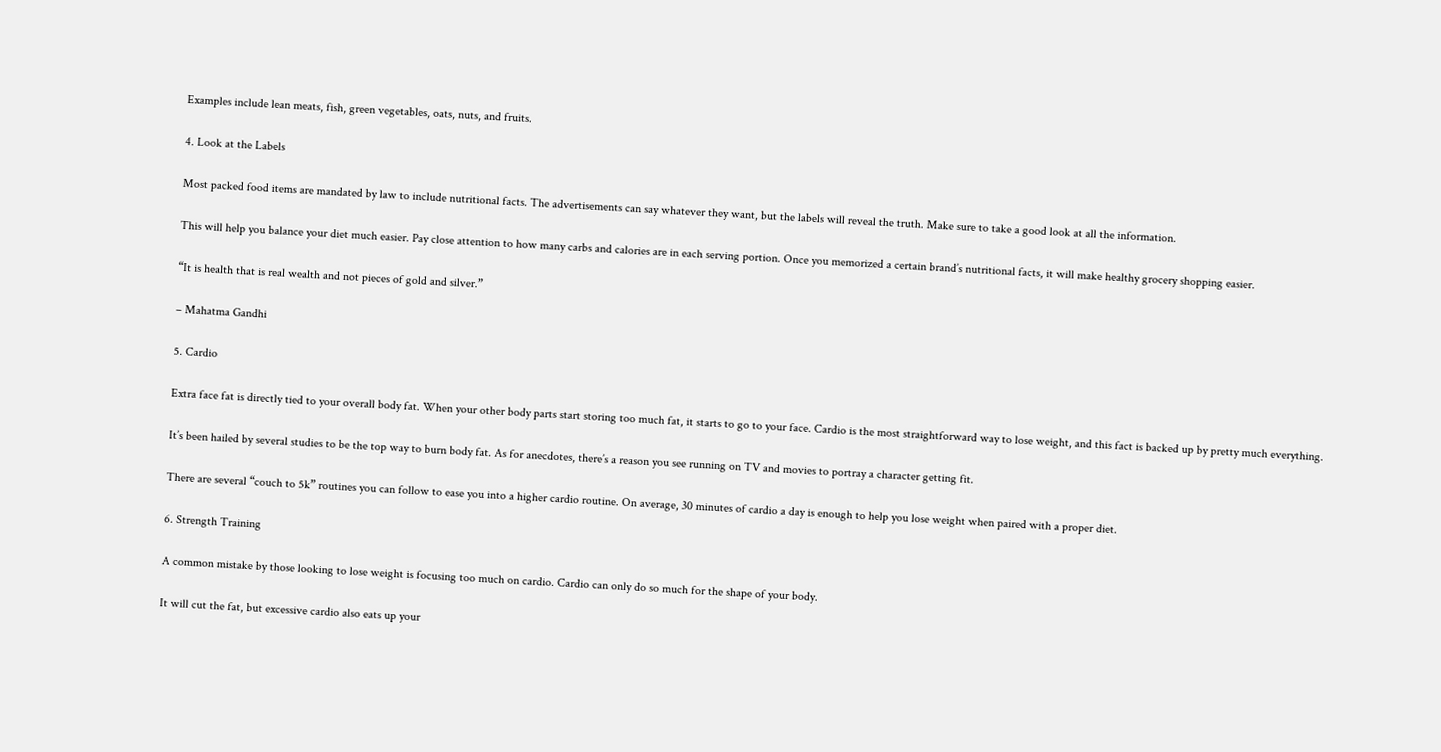Examples include lean meats, fish, green vegetables, oats, nuts, and fruits.

4. Look at the Labels

Most packed food items are mandated by law to include nutritional facts. The advertisements can say whatever they want, but the labels will reveal the truth. Make sure to take a good look at all the information.

This will help you balance your diet much easier. Pay close attention to how many carbs and calories are in each serving portion. Once you memorized a certain brand’s nutritional facts, it will make healthy grocery shopping easier.

“It is health that is real wealth and not pieces of gold and silver.”

– Mahatma Gandhi

5. Cardio

Extra face fat is directly tied to your overall body fat. When your other body parts start storing too much fat, it starts to go to your face. Cardio is the most straightforward way to lose weight, and this fact is backed up by pretty much everything.

It’s been hailed by several studies to be the top way to burn body fat. As for anecdotes, there’s a reason you see running on TV and movies to portray a character getting fit.

There are several “couch to 5k” routines you can follow to ease you into a higher cardio routine. On average, 30 minutes of cardio a day is enough to help you lose weight when paired with a proper diet.

6. Strength Training

A common mistake by those looking to lose weight is focusing too much on cardio. Cardio can only do so much for the shape of your body.

It will cut the fat, but excessive cardio also eats up your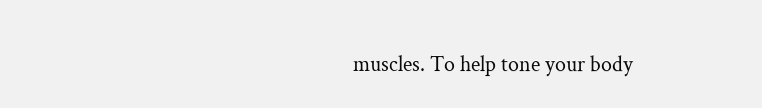muscles. To help tone your body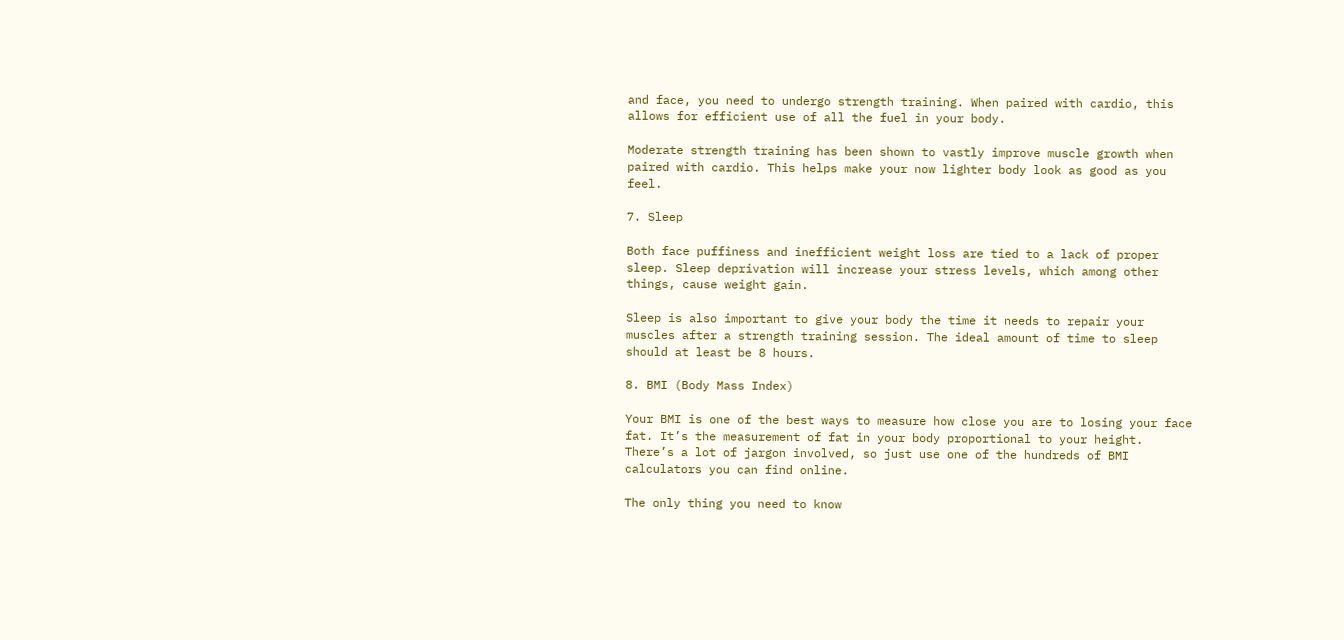and face, you need to undergo strength training. When paired with cardio, this allows for efficient use of all the fuel in your body.

Moderate strength training has been shown to vastly improve muscle growth when paired with cardio. This helps make your now lighter body look as good as you feel.

7. Sleep

Both face puffiness and inefficient weight loss are tied to a lack of proper sleep. Sleep deprivation will increase your stress levels, which among other things, cause weight gain.

Sleep is also important to give your body the time it needs to repair your muscles after a strength training session. The ideal amount of time to sleep should at least be 8 hours.

8. BMI (Body Mass Index)

Your BMI is one of the best ways to measure how close you are to losing your face fat. It’s the measurement of fat in your body proportional to your height. There’s a lot of jargon involved, so just use one of the hundreds of BMI calculators you can find online.

The only thing you need to know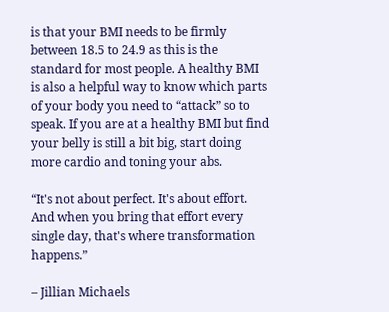is that your BMI needs to be firmly between 18.5 to 24.9 as this is the standard for most people. A healthy BMI is also a helpful way to know which parts of your body you need to “attack” so to speak. If you are at a healthy BMI but find your belly is still a bit big, start doing more cardio and toning your abs.

“It's not about perfect. It's about effort. And when you bring that effort every single day, that's where transformation happens.”

– Jillian Michaels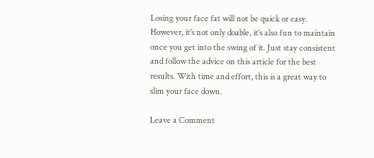Losing your face fat will not be quick or easy. However, it’s not only doable, it’s also fun to maintain once you get into the swing of it. Just stay consistent and follow the advice on this article for the best results. With time and effort, this is a great way to slim your face down.

Leave a Comment